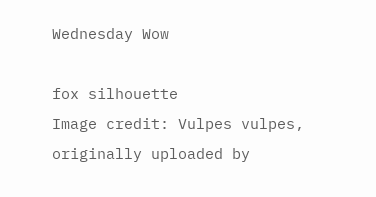Wednesday Wow

fox silhouette
Image credit: Vulpes vulpes, originally uploaded by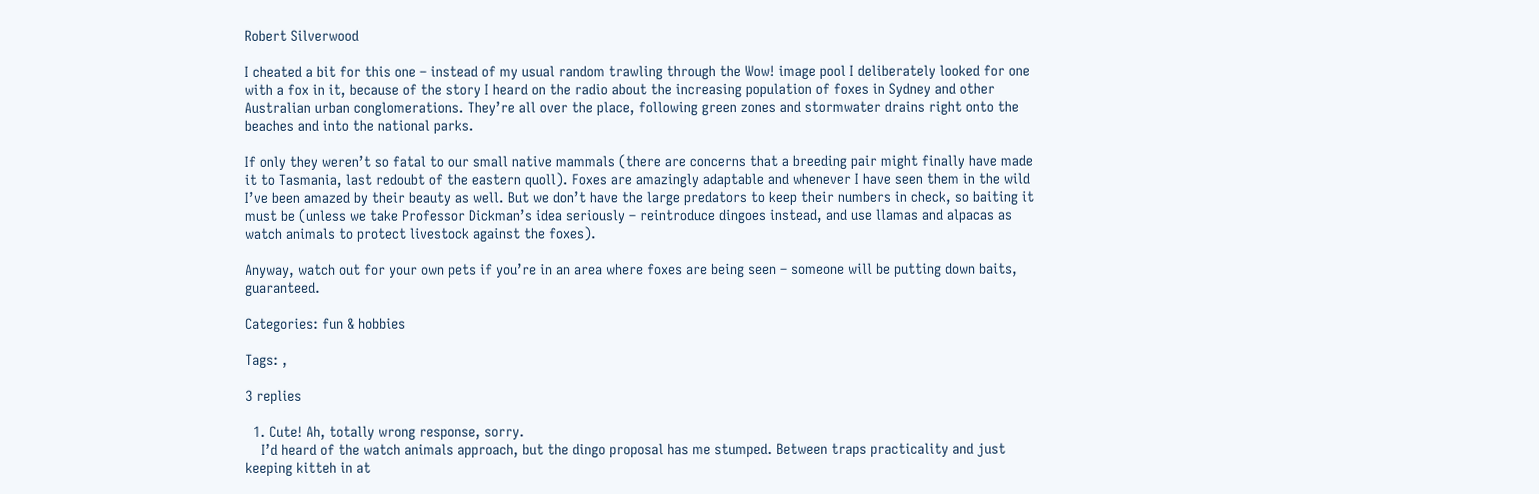Robert Silverwood

I cheated a bit for this one – instead of my usual random trawling through the Wow! image pool I deliberately looked for one with a fox in it, because of the story I heard on the radio about the increasing population of foxes in Sydney and other Australian urban conglomerations. They’re all over the place, following green zones and stormwater drains right onto the beaches and into the national parks.

If only they weren’t so fatal to our small native mammals (there are concerns that a breeding pair might finally have made it to Tasmania, last redoubt of the eastern quoll). Foxes are amazingly adaptable and whenever I have seen them in the wild I’ve been amazed by their beauty as well. But we don’t have the large predators to keep their numbers in check, so baiting it must be (unless we take Professor Dickman’s idea seriously – reintroduce dingoes instead, and use llamas and alpacas as watch animals to protect livestock against the foxes).

Anyway, watch out for your own pets if you’re in an area where foxes are being seen – someone will be putting down baits, guaranteed.

Categories: fun & hobbies

Tags: ,

3 replies

  1. Cute! Ah, totally wrong response, sorry.
    I’d heard of the watch animals approach, but the dingo proposal has me stumped. Between traps practicality and just keeping kitteh in at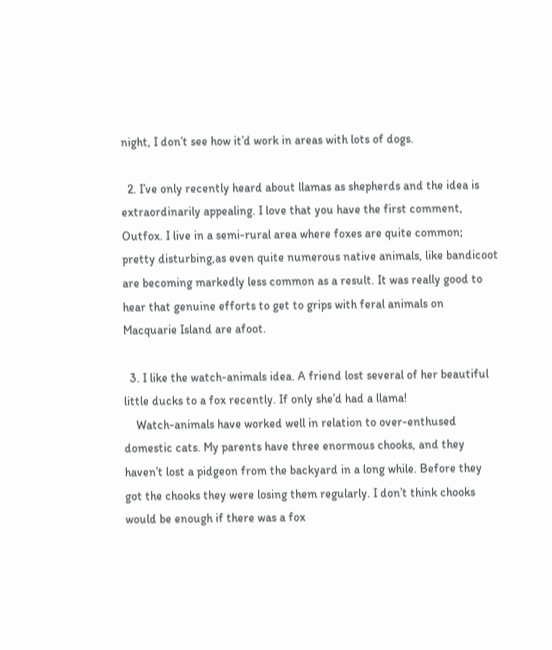night, I don’t see how it’d work in areas with lots of dogs.

  2. I’ve only recently heard about llamas as shepherds and the idea is extraordinarily appealing. I love that you have the first comment, Outfox. I live in a semi-rural area where foxes are quite common; pretty disturbing,as even quite numerous native animals, like bandicoot are becoming markedly less common as a result. It was really good to hear that genuine efforts to get to grips with feral animals on Macquarie Island are afoot.

  3. I like the watch-animals idea. A friend lost several of her beautiful little ducks to a fox recently. If only she’d had a llama!
    Watch-animals have worked well in relation to over-enthused domestic cats. My parents have three enormous chooks, and they haven’t lost a pidgeon from the backyard in a long while. Before they got the chooks they were losing them regularly. I don’t think chooks would be enough if there was a fox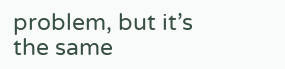problem, but it’s the same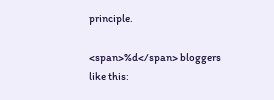principle.

<span>%d</span> bloggers like this: